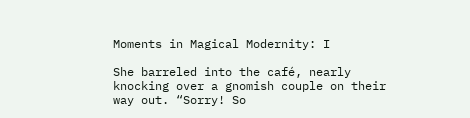Moments in Magical Modernity: I

She barreled into the café, nearly knocking over a gnomish couple on their way out. “Sorry! So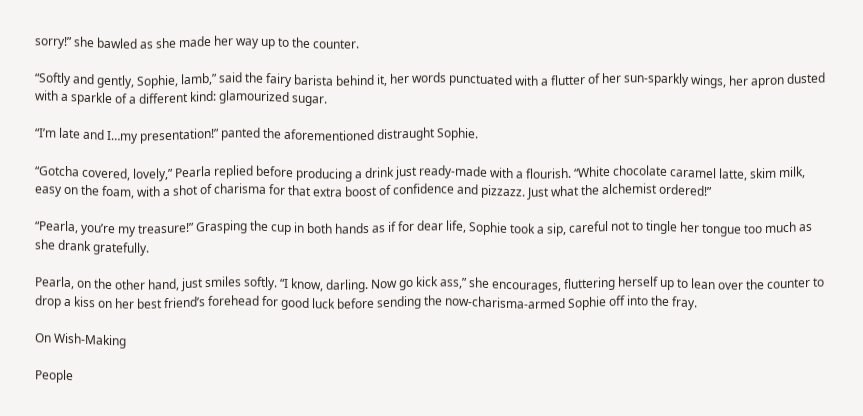sorry!” she bawled as she made her way up to the counter.

“Softly and gently, Sophie, lamb,” said the fairy barista behind it, her words punctuated with a flutter of her sun-sparkly wings, her apron dusted with a sparkle of a different kind: glamourized sugar.

“I’m late and I…my presentation!” panted the aforementioned distraught Sophie.

“Gotcha covered, lovely,” Pearla replied before producing a drink just ready-made with a flourish. “White chocolate caramel latte, skim milk, easy on the foam, with a shot of charisma for that extra boost of confidence and pizzazz. Just what the alchemist ordered!”

“Pearla, you’re my treasure!” Grasping the cup in both hands as if for dear life, Sophie took a sip, careful not to tingle her tongue too much as she drank gratefully.

Pearla, on the other hand, just smiles softly. “I know, darling. Now go kick ass,” she encourages, fluttering herself up to lean over the counter to drop a kiss on her best friend’s forehead for good luck before sending the now-charisma-armed Sophie off into the fray.

On Wish-Making

People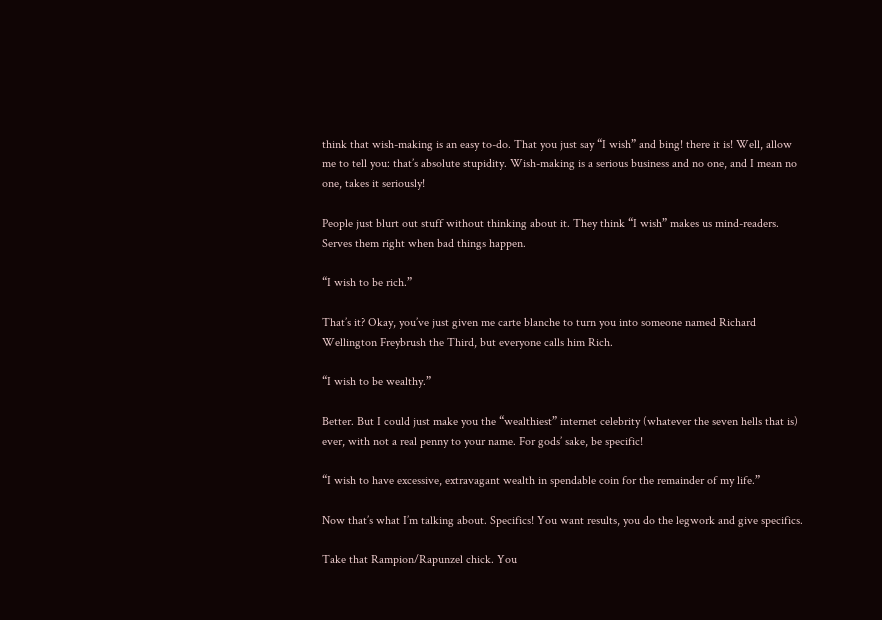think that wish-making is an easy to-do. That you just say “I wish” and bing! there it is! Well, allow me to tell you: that’s absolute stupidity. Wish-making is a serious business and no one, and I mean no one, takes it seriously!

People just blurt out stuff without thinking about it. They think “I wish” makes us mind-readers. Serves them right when bad things happen.

“I wish to be rich.”

That’s it? Okay, you’ve just given me carte blanche to turn you into someone named Richard Wellington Freybrush the Third, but everyone calls him Rich.

“I wish to be wealthy.”

Better. But I could just make you the “wealthiest” internet celebrity (whatever the seven hells that is) ever, with not a real penny to your name. For gods’ sake, be specific!

“I wish to have excessive, extravagant wealth in spendable coin for the remainder of my life.”

Now that’s what I’m talking about. Specifics! You want results, you do the legwork and give specifics.

Take that Rampion/Rapunzel chick. You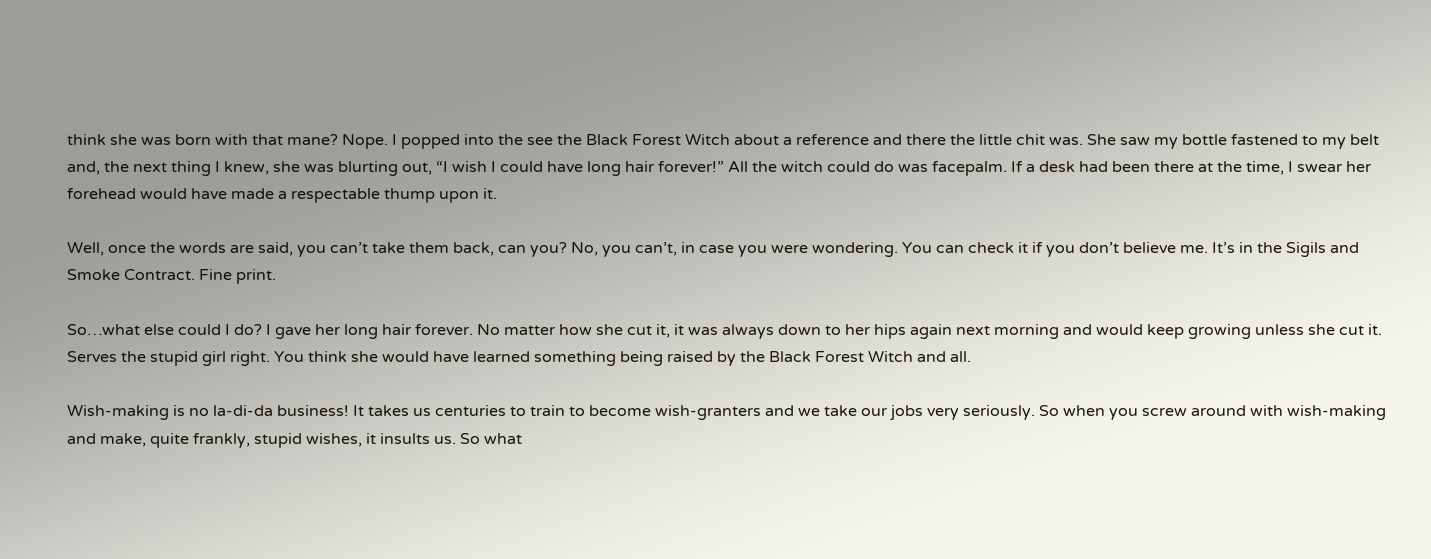think she was born with that mane? Nope. I popped into the see the Black Forest Witch about a reference and there the little chit was. She saw my bottle fastened to my belt and, the next thing I knew, she was blurting out, “I wish I could have long hair forever!” All the witch could do was facepalm. If a desk had been there at the time, I swear her forehead would have made a respectable thump upon it.

Well, once the words are said, you can’t take them back, can you? No, you can’t, in case you were wondering. You can check it if you don’t believe me. It’s in the Sigils and Smoke Contract. Fine print.

So…what else could I do? I gave her long hair forever. No matter how she cut it, it was always down to her hips again next morning and would keep growing unless she cut it. Serves the stupid girl right. You think she would have learned something being raised by the Black Forest Witch and all.

Wish-making is no la-di-da business! It takes us centuries to train to become wish-granters and we take our jobs very seriously. So when you screw around with wish-making and make, quite frankly, stupid wishes, it insults us. So what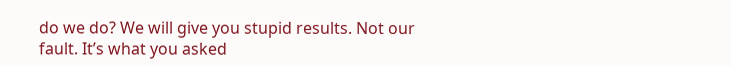do we do? We will give you stupid results. Not our fault. It’s what you asked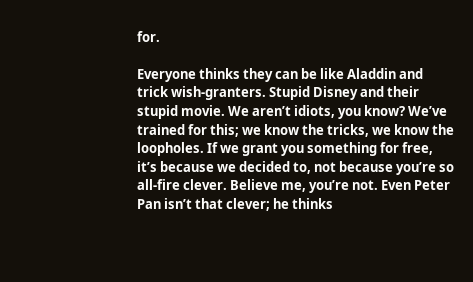for.

Everyone thinks they can be like Aladdin and trick wish-granters. Stupid Disney and their stupid movie. We aren’t idiots, you know? We’ve trained for this; we know the tricks, we know the loopholes. If we grant you something for free, it’s because we decided to, not because you’re so all-fire clever. Believe me, you’re not. Even Peter Pan isn’t that clever; he thinks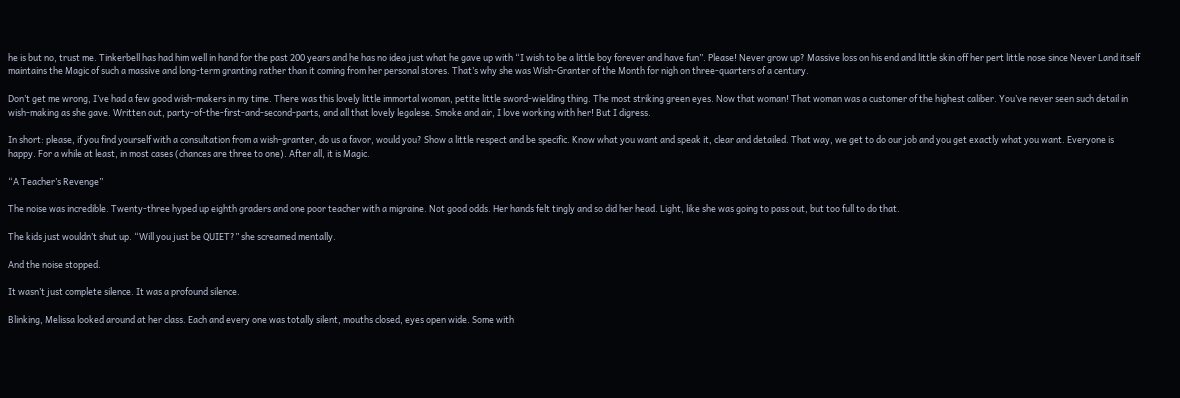he is but no, trust me. Tinkerbell has had him well in hand for the past 200 years and he has no idea just what he gave up with “I wish to be a little boy forever and have fun”. Please! Never grow up? Massive loss on his end and little skin off her pert little nose since Never Land itself maintains the Magic of such a massive and long-term granting rather than it coming from her personal stores. That’s why she was Wish-Granter of the Month for nigh on three-quarters of a century.

Don’t get me wrong, I’ve had a few good wish-makers in my time. There was this lovely little immortal woman, petite little sword-wielding thing. The most striking green eyes. Now that woman! That woman was a customer of the highest caliber. You’ve never seen such detail in wish-making as she gave. Written out, party-of-the-first-and-second-parts, and all that lovely legalese. Smoke and air, I love working with her! But I digress.

In short: please, if you find yourself with a consultation from a wish-granter, do us a favor, would you? Show a little respect and be specific. Know what you want and speak it, clear and detailed. That way, we get to do our job and you get exactly what you want. Everyone is happy. For a while at least, in most cases (chances are three to one). After all, it is Magic.

“A Teacher’s Revenge”

The noise was incredible. Twenty-three hyped up eighth graders and one poor teacher with a migraine. Not good odds. Her hands felt tingly and so did her head. Light, like she was going to pass out, but too full to do that.

The kids just wouldn’t shut up. “Will you just be QUIET?” she screamed mentally.

And the noise stopped.

It wasn’t just complete silence. It was a profound silence.

Blinking, Melissa looked around at her class. Each and every one was totally silent, mouths closed, eyes open wide. Some with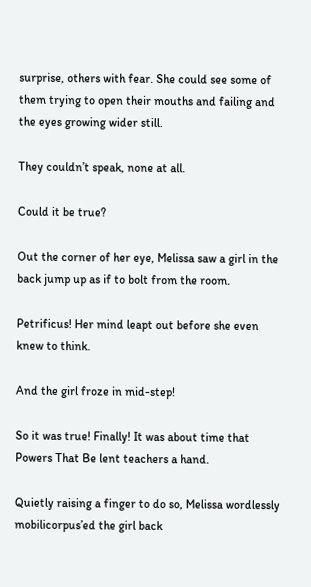surprise, others with fear. She could see some of them trying to open their mouths and failing and the eyes growing wider still.

They couldn’t speak, none at all.

Could it be true?

Out the corner of her eye, Melissa saw a girl in the back jump up as if to bolt from the room.

Petrificus! Her mind leapt out before she even knew to think.

And the girl froze in mid-step!

So it was true! Finally! It was about time that Powers That Be lent teachers a hand.

Quietly raising a finger to do so, Melissa wordlessly mobilicorpus’ed the girl back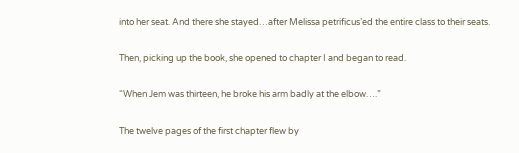into her seat. And there she stayed…after Melissa petrificus’ed the entire class to their seats.

Then, picking up the book, she opened to chapter I and began to read.

“When Jem was thirteen, he broke his arm badly at the elbow….”

The twelve pages of the first chapter flew by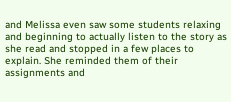and Melissa even saw some students relaxing and beginning to actually listen to the story as she read and stopped in a few places to explain. She reminded them of their assignments and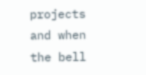projects and when the bell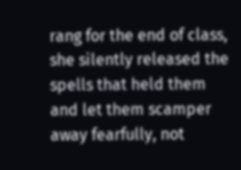rang for the end of class, she silently released the spells that held them and let them scamper away fearfully, not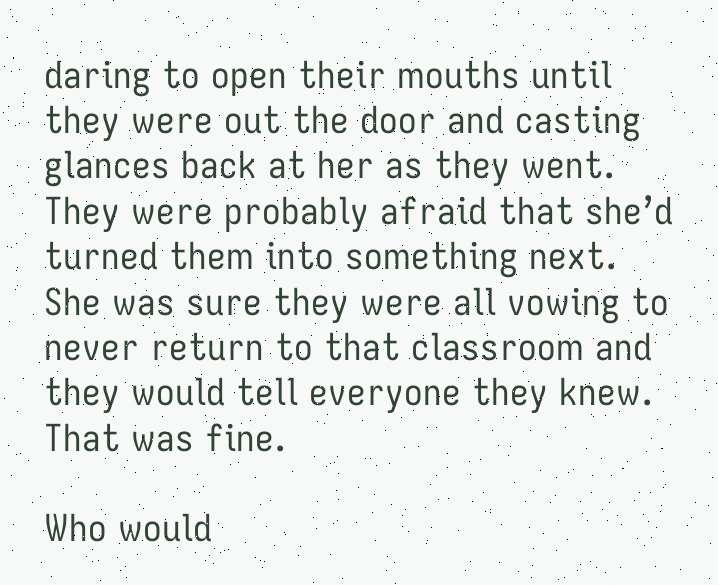daring to open their mouths until they were out the door and casting glances back at her as they went. They were probably afraid that she’d turned them into something next. She was sure they were all vowing to never return to that classroom and they would tell everyone they knew. That was fine.

Who would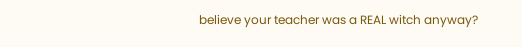believe your teacher was a REAL witch anyway?